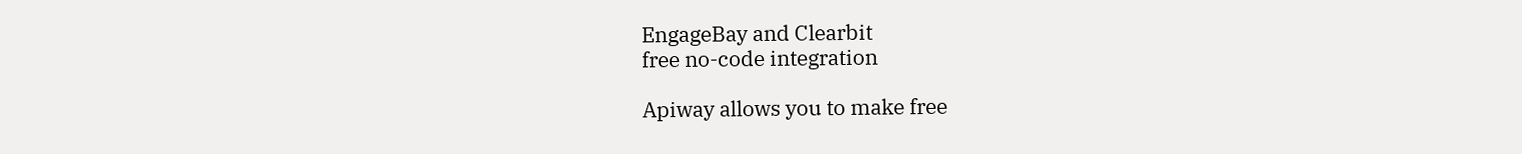EngageBay and Clearbit
free no-code integration

Apiway allows you to make free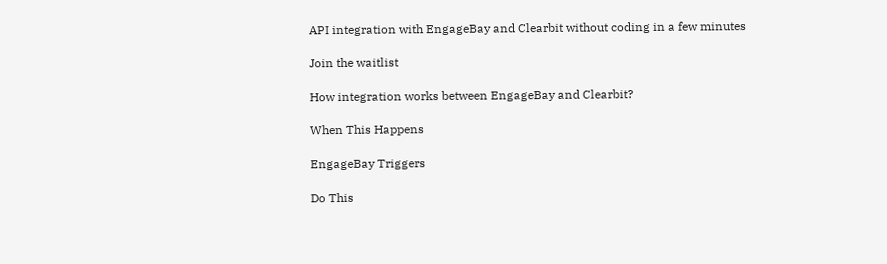API integration with EngageBay and Clearbit without coding in a few minutes

Join the waitlist

How integration works between EngageBay and Clearbit?

When This Happens

EngageBay Triggers

Do This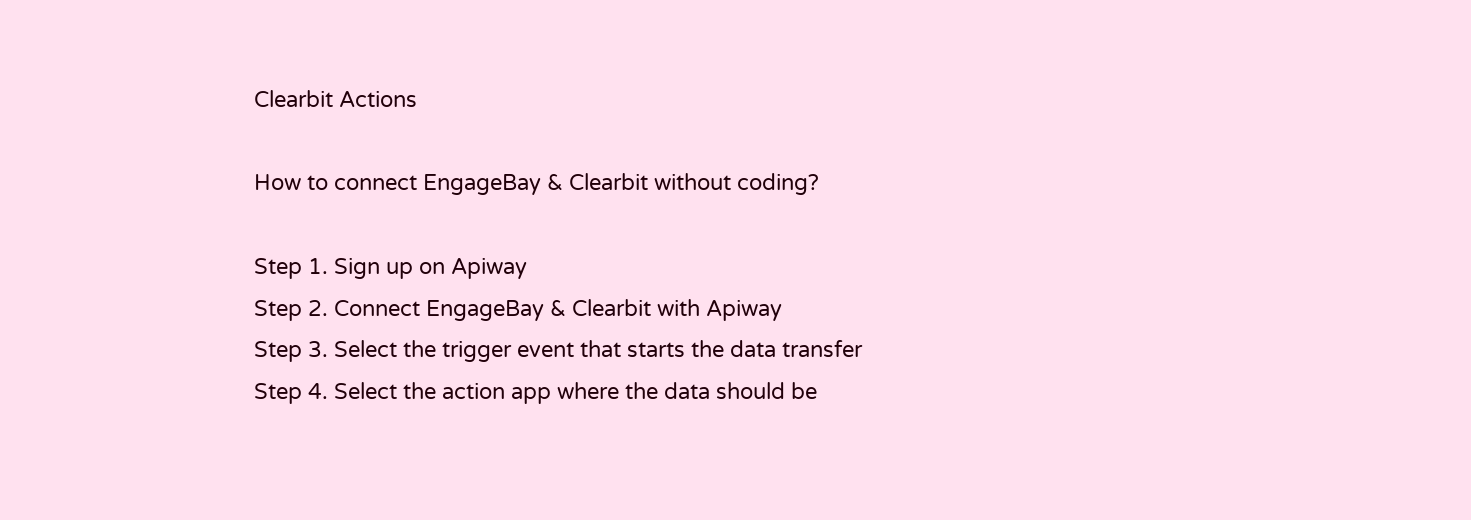Clearbit Actions

How to connect EngageBay & Clearbit without coding?

Step 1. Sign up on Apiway
Step 2. Connect EngageBay & Clearbit with Apiway
Step 3. Select the trigger event that starts the data transfer
Step 4. Select the action app where the data should be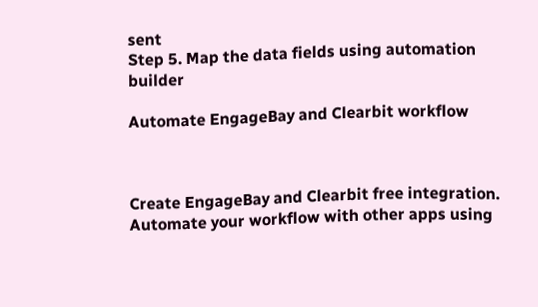sent
Step 5. Map the data fields using automation builder

Automate EngageBay and Clearbit workflow



Create EngageBay and Clearbit free integration. Automate your workflow with other apps using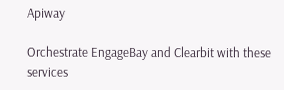Apiway

Orchestrate EngageBay and Clearbit with these services